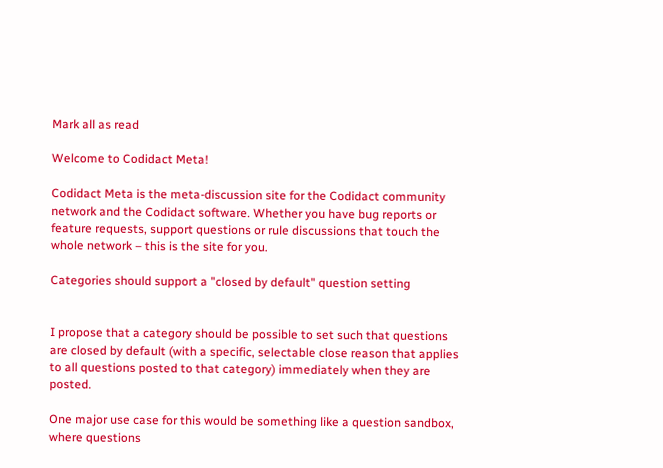Mark all as read

Welcome to Codidact Meta!

Codidact Meta is the meta-discussion site for the Codidact community network and the Codidact software. Whether you have bug reports or feature requests, support questions or rule discussions that touch the whole network – this is the site for you.

Categories should support a "closed by default" question setting


I propose that a category should be possible to set such that questions are closed by default (with a specific, selectable close reason that applies to all questions posted to that category) immediately when they are posted.

One major use case for this would be something like a question sandbox, where questions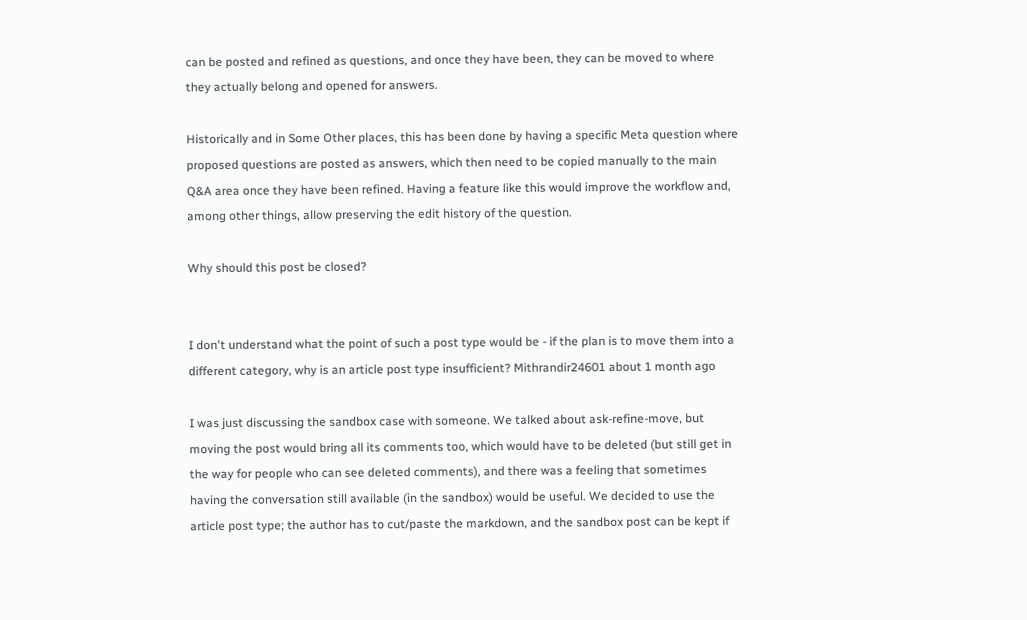can be posted and refined as questions, and once they have been, they can be moved to where they actually belong and opened for answers.

Historically and in Some Other places, this has been done by having a specific Meta question where proposed questions are posted as answers, which then need to be copied manually to the main Q&A area once they have been refined. Having a feature like this would improve the workflow and, among other things, allow preserving the edit history of the question.

Why should this post be closed?


I don't understand what the point of such a post type would be - if the plan is to move them into a different category, why is an article post type insufficient? Mithrandir24601 about 1 month ago

I was just discussing the sandbox case with someone. We talked about ask-refine-move, but moving the post would bring all its comments too, which would have to be deleted (but still get in the way for people who can see deleted comments), and there was a feeling that sometimes having the conversation still available (in the sandbox) would be useful. We decided to use the article post type; the author has to cut/paste the markdown, and the sandbox post can be kept if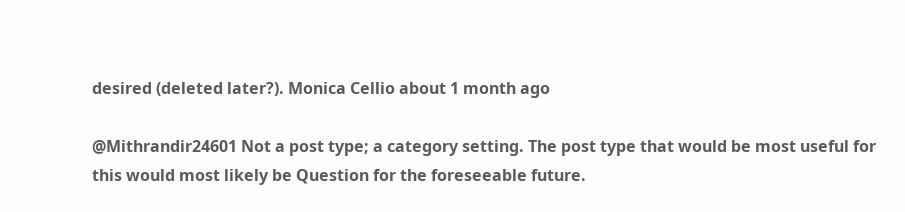desired (deleted later?). Monica Cellio about 1 month ago

@Mithrandir24601 Not a post type; a category setting. The post type that would be most useful for this would most likely be Question for the foreseeable future.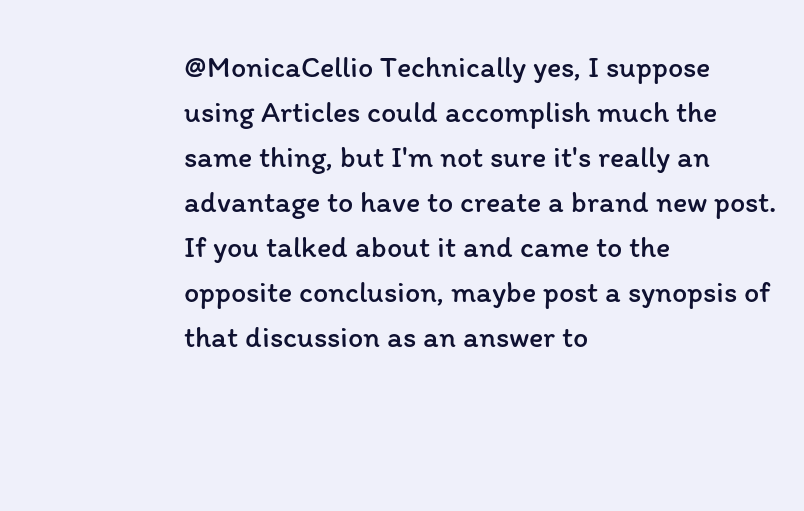@MonicaCellio Technically yes, I suppose using Articles could accomplish much the same thing, but I'm not sure it's really an advantage to have to create a brand new post. If you talked about it and came to the opposite conclusion, maybe post a synopsis of that discussion as an answer to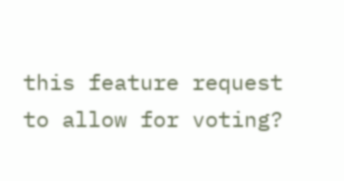this feature request to allow for voting?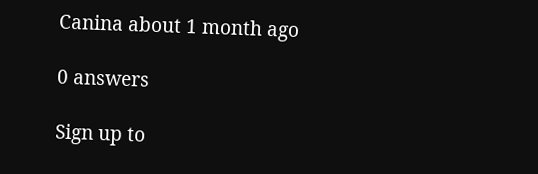Canina about 1 month ago

0 answers

Sign up to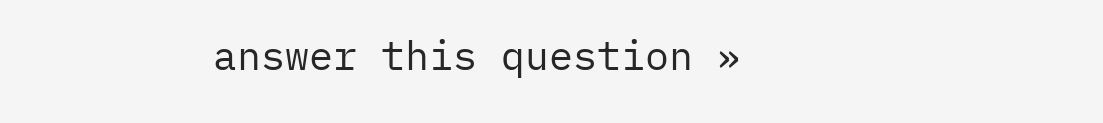answer this question »